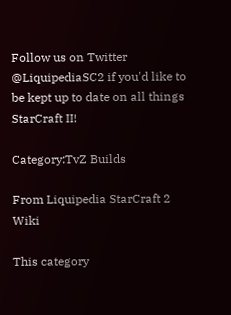Follow us on Twitter @LiquipediaSC2 if you'd like to be kept up to date on all things StarCraft II!

Category:TvZ Builds

From Liquipedia StarCraft 2 Wiki

This category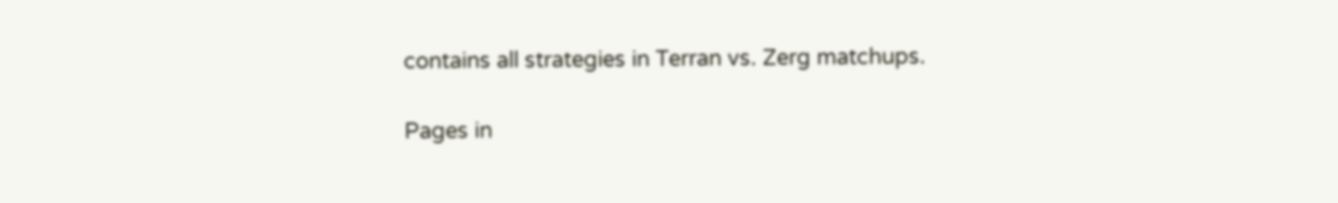contains all strategies in Terran vs. Zerg matchups.

Pages in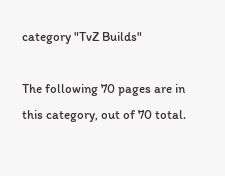category "TvZ Builds"

The following 70 pages are in this category, out of 70 total.